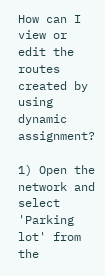How can I view or edit the routes created by using dynamic assignment?

1) Open the network and select 'Parking lot' from the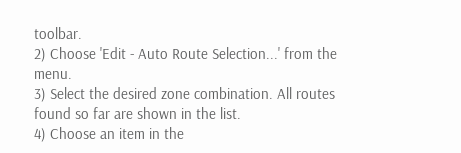toolbar.
2) Choose 'Edit - Auto Route Selection...' from the menu.
3) Select the desired zone combination. All routes found so far are shown in the list.
4) Choose an item in the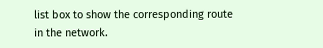list box to show the corresponding route in the network.